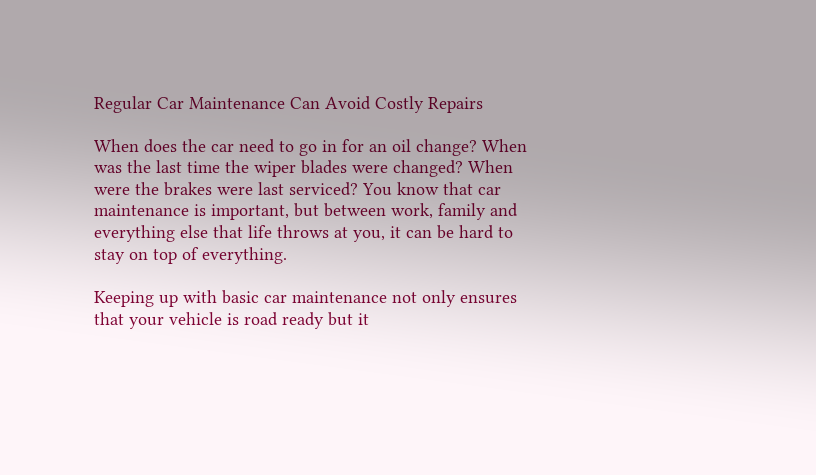Regular Car Maintenance Can Avoid Costly Repairs

When does the car need to go in for an oil change? When was the last time the wiper blades were changed? When were the brakes were last serviced? You know that car maintenance is important, but between work, family and everything else that life throws at you, it can be hard to stay on top of everything.

Keeping up with basic car maintenance not only ensures that your vehicle is road ready but it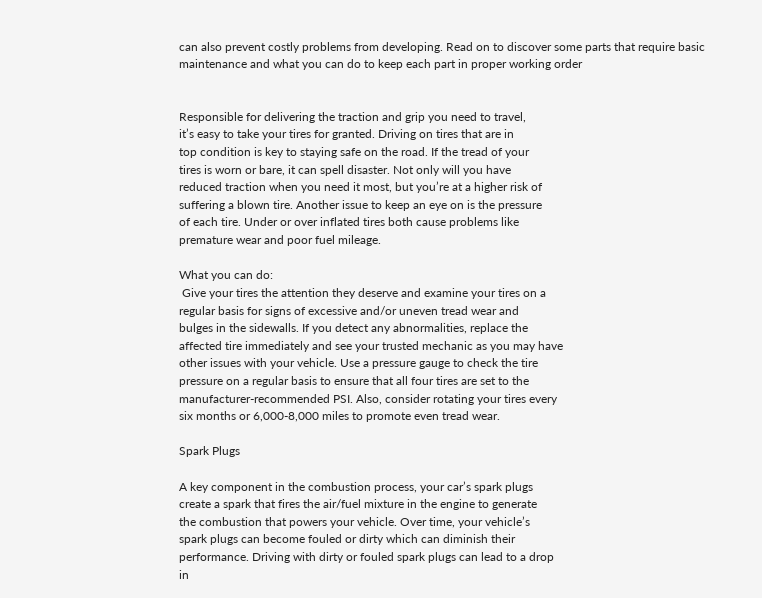can also prevent costly problems from developing. Read on to discover some parts that require basic maintenance and what you can do to keep each part in proper working order


Responsible for delivering the traction and grip you need to travel,
it’s easy to take your tires for granted. Driving on tires that are in
top condition is key to staying safe on the road. If the tread of your
tires is worn or bare, it can spell disaster. Not only will you have
reduced traction when you need it most, but you’re at a higher risk of
suffering a blown tire. Another issue to keep an eye on is the pressure
of each tire. Under or over inflated tires both cause problems like
premature wear and poor fuel mileage.

What you can do:
 Give your tires the attention they deserve and examine your tires on a
regular basis for signs of excessive and/or uneven tread wear and
bulges in the sidewalls. If you detect any abnormalities, replace the
affected tire immediately and see your trusted mechanic as you may have
other issues with your vehicle. Use a pressure gauge to check the tire
pressure on a regular basis to ensure that all four tires are set to the
manufacturer-recommended PSI. Also, consider rotating your tires every
six months or 6,000-8,000 miles to promote even tread wear.

Spark Plugs

A key component in the combustion process, your car’s spark plugs
create a spark that fires the air/fuel mixture in the engine to generate
the combustion that powers your vehicle. Over time, your vehicle’s
spark plugs can become fouled or dirty which can diminish their
performance. Driving with dirty or fouled spark plugs can lead to a drop
in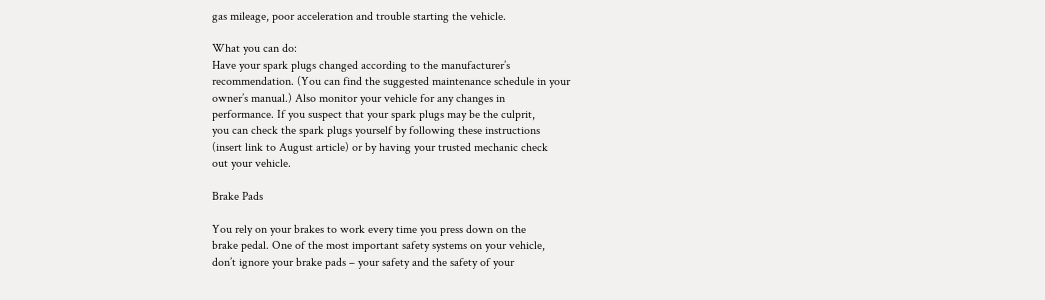gas mileage, poor acceleration and trouble starting the vehicle.

What you can do:
Have your spark plugs changed according to the manufacturer’s
recommendation. (You can find the suggested maintenance schedule in your
owner’s manual.) Also monitor your vehicle for any changes in
performance. If you suspect that your spark plugs may be the culprit,
you can check the spark plugs yourself by following these instructions
(insert link to August article) or by having your trusted mechanic check
out your vehicle.

Brake Pads

You rely on your brakes to work every time you press down on the
brake pedal. One of the most important safety systems on your vehicle,
don’t ignore your brake pads – your safety and the safety of your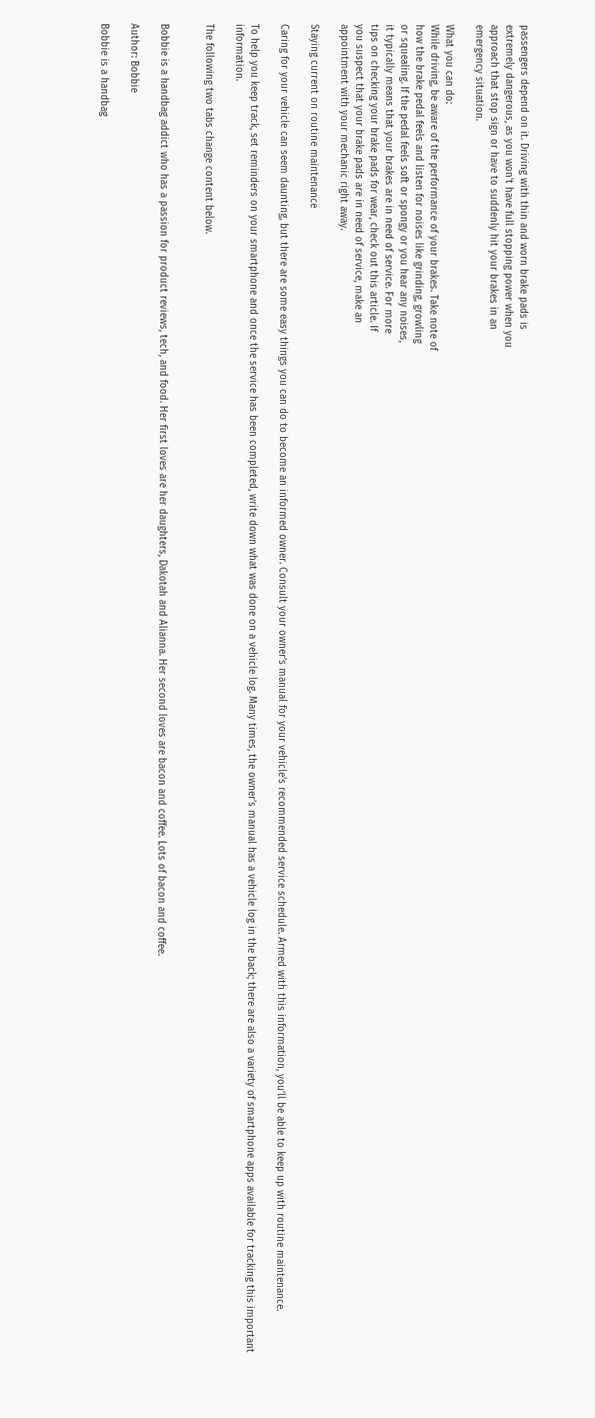passengers depend on it. Driving with thin and worn brake pads is
extremely dangerous, as you won’t have full stopping power when you
approach that stop sign or have to suddenly hit your brakes in an
emergency situation.

What you can do:
While driving, be aware of the performance of your brakes. Take note of
how the brake pedal feels and listen for noises like grinding, growling
or squealing. If the pedal feels soft or spongy or you hear any noises,
it typically means that your brakes are in need of service. For more
tips on checking your brake pads for wear, check out this article. If
you suspect that your brake pads are in need of service, make an
appointment with your mechanic right away.

Staying current on routine maintenance

Caring for your vehicle can seem daunting, but there are some easy things you can do to become an informed owner. Consult your owner’s manual for your vehicle’s recommended service schedule. Armed with this information, you’ll be able to keep up with routine maintenance.

To help you keep track, set reminders on your smartphone and once the service has been completed, write down what was done on a vehicle log. Many times, the owner’s manual has a vehicle log in the back; there are also a variety of smartphone apps available for tracking this important information.

The following two tabs change content below.


Bobbie is a handbag addict who has a passion for product reviews, tech, and food. Her first loves are her daughters, Dakotah and Alianna. Her second loves are bacon and coffee. Lots of bacon and coffee.

Author: Bobbie

Bobbie is a handbag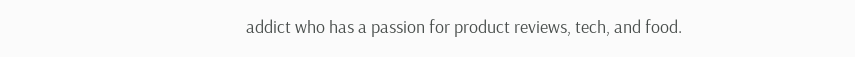addict who has a passion for product reviews, tech, and food.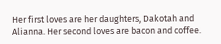Her first loves are her daughters, Dakotah and Alianna. Her second loves are bacon and coffee.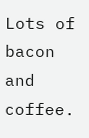Lots of bacon and coffee.